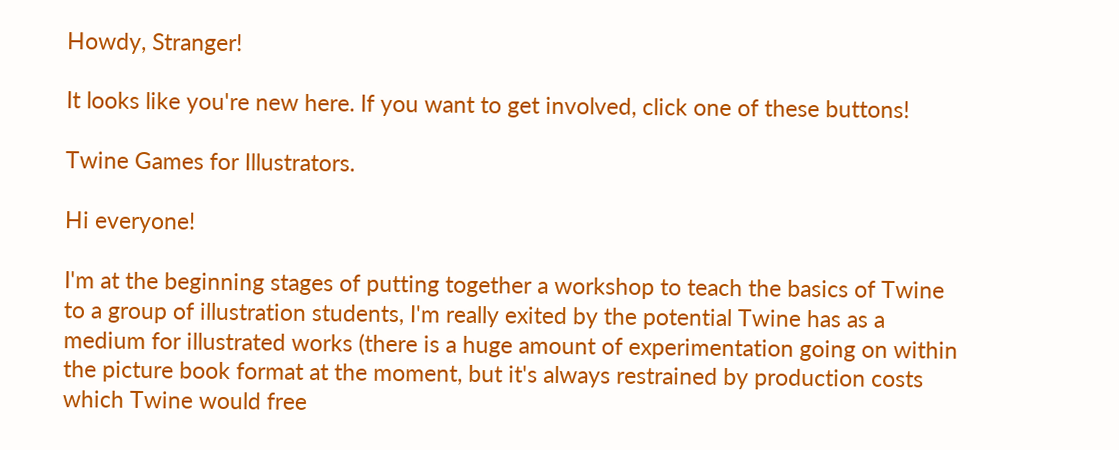Howdy, Stranger!

It looks like you're new here. If you want to get involved, click one of these buttons!

Twine Games for Illustrators.

Hi everyone!

I'm at the beginning stages of putting together a workshop to teach the basics of Twine to a group of illustration students, I'm really exited by the potential Twine has as a medium for illustrated works (there is a huge amount of experimentation going on within the picture book format at the moment, but it's always restrained by production costs which Twine would free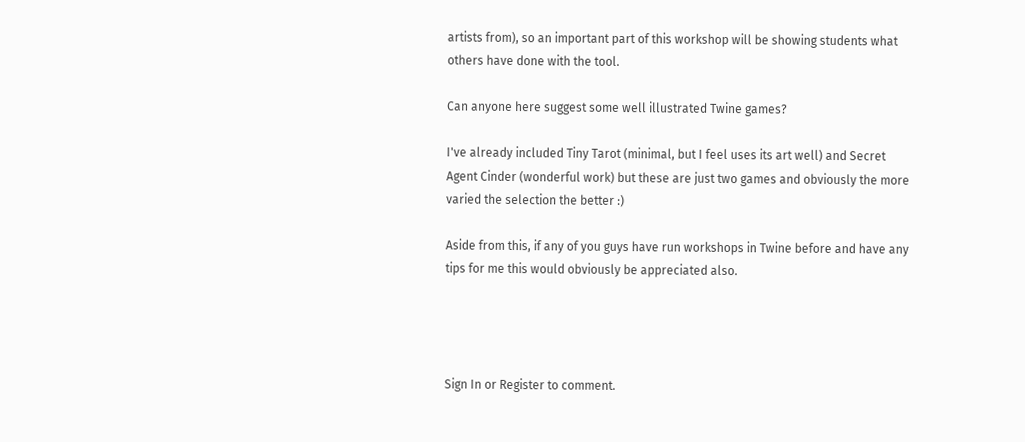artists from), so an important part of this workshop will be showing students what others have done with the tool.

Can anyone here suggest some well illustrated Twine games?

I've already included Tiny Tarot (minimal, but I feel uses its art well) and Secret Agent Cinder (wonderful work) but these are just two games and obviously the more varied the selection the better :)

Aside from this, if any of you guys have run workshops in Twine before and have any tips for me this would obviously be appreciated also.




Sign In or Register to comment.